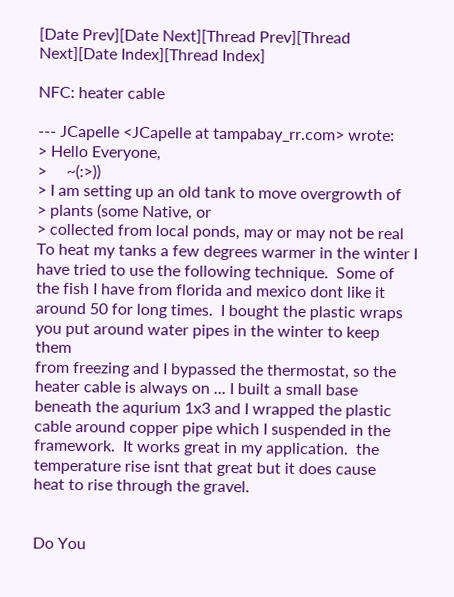[Date Prev][Date Next][Thread Prev][Thread Next][Date Index][Thread Index]

NFC: heater cable

--- JCapelle <JCapelle at tampabay_rr.com> wrote:
> Hello Everyone,
>     ~(:>))
> I am setting up an old tank to move overgrowth of
> plants (some Native, or
> collected from local ponds, may or may not be real
To heat my tanks a few degrees warmer in the winter I
have tried to use the following technique.  Some of
the fish I have from florida and mexico dont like it
around 50 for long times.  I bought the plastic wraps
you put around water pipes in the winter to keep them
from freezing and I bypassed the thermostat, so the
heater cable is always on ... I built a small base
beneath the aqurium 1x3 and I wrapped the plastic
cable around copper pipe which I suspended in the
framework.  It works great in my application.  the
temperature rise isnt that great but it does cause
heat to rise through the gravel.


Do You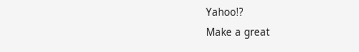Yahoo!?
Make a great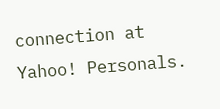connection at Yahoo! Personals.